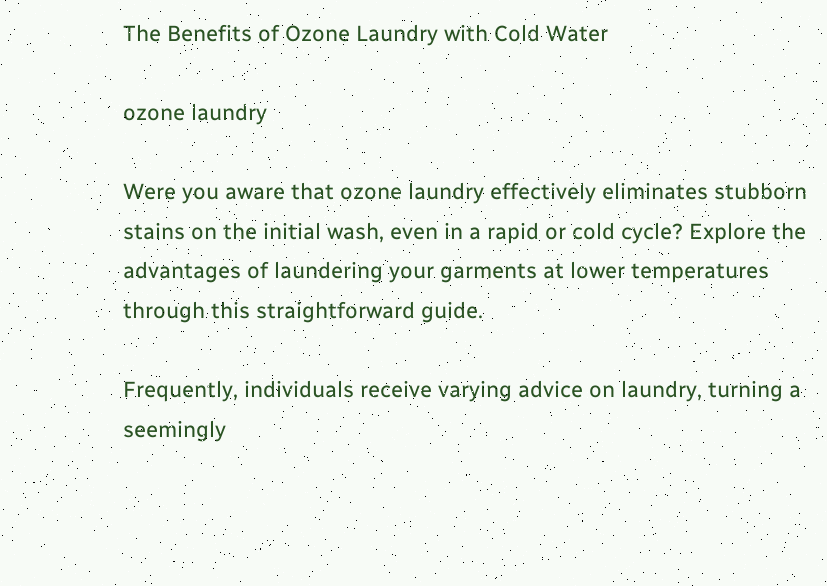The Benefits of Ozone Laundry with Cold Water

ozone laundry

Were you aware that ozone laundry effectively eliminates stubborn stains on the initial wash, even in a rapid or cold cycle? Explore the advantages of laundering your garments at lower temperatures through this straightforward guide.

Frequently, individuals receive varying advice on laundry, turning a seemingly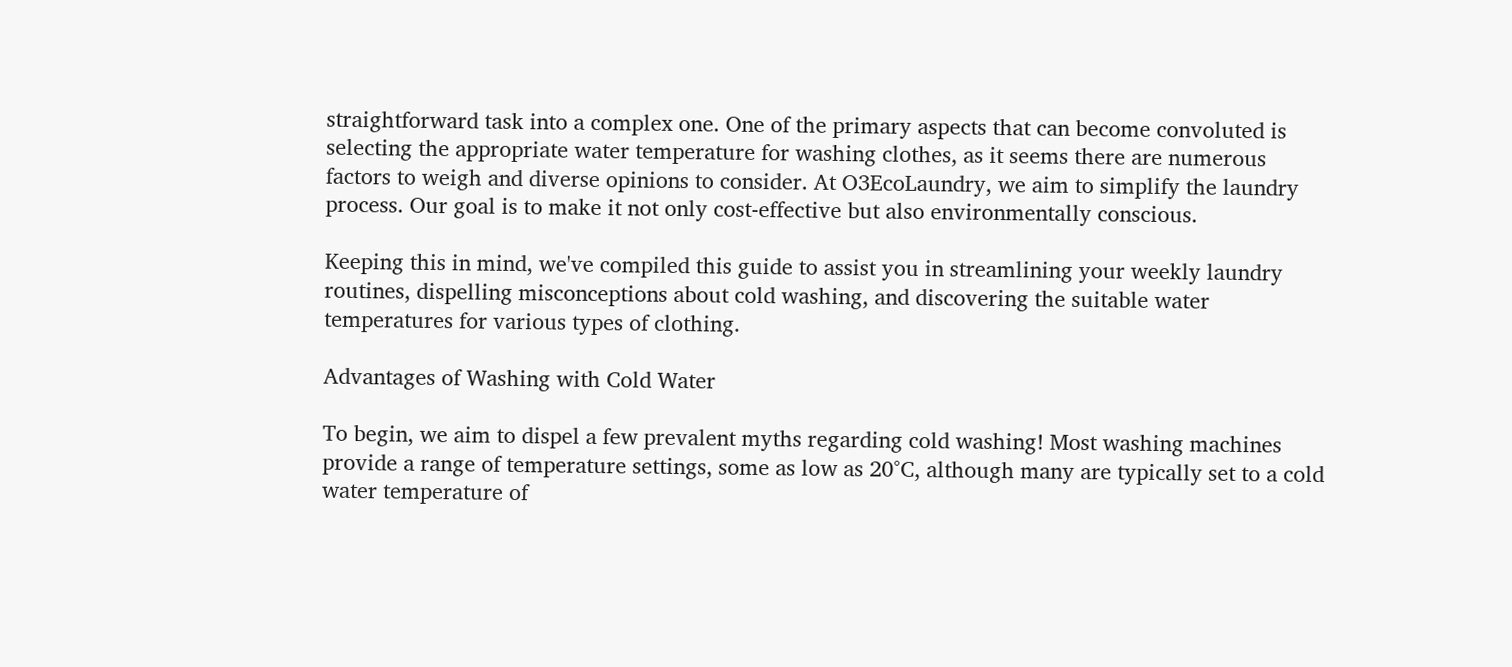straightforward task into a complex one. One of the primary aspects that can become convoluted is selecting the appropriate water temperature for washing clothes, as it seems there are numerous factors to weigh and diverse opinions to consider. At O3EcoLaundry, we aim to simplify the laundry process. Our goal is to make it not only cost-effective but also environmentally conscious.

Keeping this in mind, we've compiled this guide to assist you in streamlining your weekly laundry routines, dispelling misconceptions about cold washing, and discovering the suitable water temperatures for various types of clothing.

Advantages of Washing with Cold Water

To begin, we aim to dispel a few prevalent myths regarding cold washing! Most washing machines provide a range of temperature settings, some as low as 20°C, although many are typically set to a cold water temperature of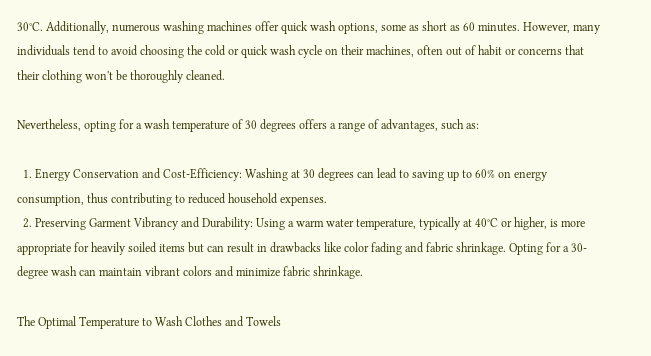30°C. Additionally, numerous washing machines offer quick wash options, some as short as 60 minutes. However, many individuals tend to avoid choosing the cold or quick wash cycle on their machines, often out of habit or concerns that their clothing won't be thoroughly cleaned.

Nevertheless, opting for a wash temperature of 30 degrees offers a range of advantages, such as:

  1. Energy Conservation and Cost-Efficiency: Washing at 30 degrees can lead to saving up to 60% on energy consumption, thus contributing to reduced household expenses.
  2. Preserving Garment Vibrancy and Durability: Using a warm water temperature, typically at 40°C or higher, is more appropriate for heavily soiled items but can result in drawbacks like color fading and fabric shrinkage. Opting for a 30-degree wash can maintain vibrant colors and minimize fabric shrinkage.

The Optimal Temperature to Wash Clothes and Towels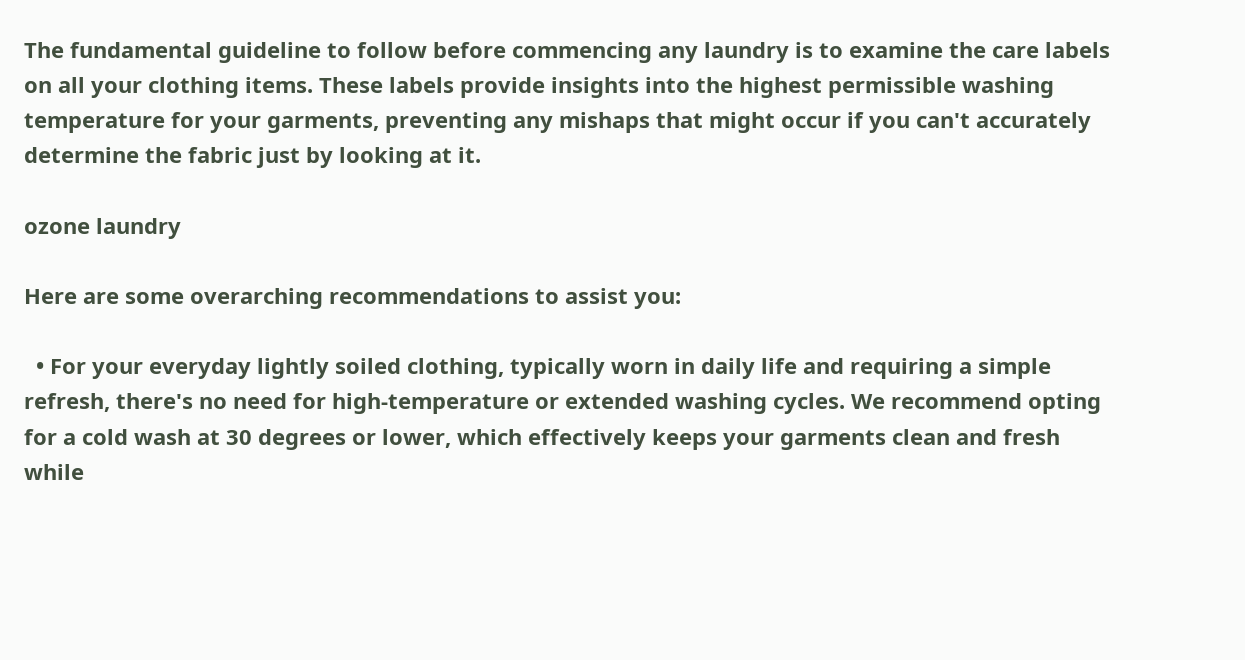The fundamental guideline to follow before commencing any laundry is to examine the care labels on all your clothing items. These labels provide insights into the highest permissible washing temperature for your garments, preventing any mishaps that might occur if you can't accurately determine the fabric just by looking at it.

ozone laundry

Here are some overarching recommendations to assist you:

  • For your everyday lightly soiled clothing, typically worn in daily life and requiring a simple refresh, there's no need for high-temperature or extended washing cycles. We recommend opting for a cold wash at 30 degrees or lower, which effectively keeps your garments clean and fresh while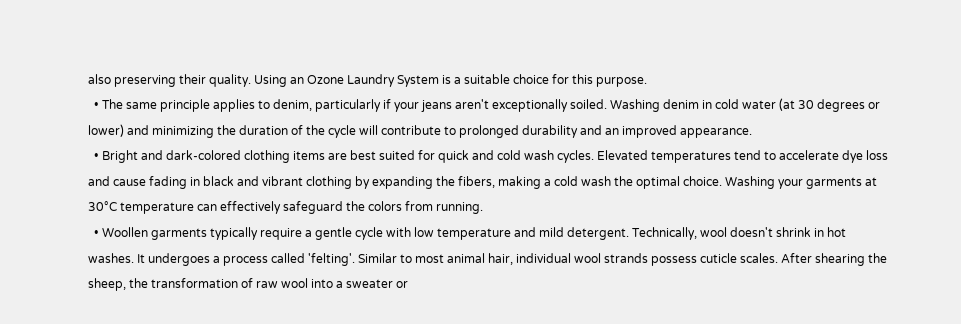also preserving their quality. Using an Ozone Laundry System is a suitable choice for this purpose.
  • The same principle applies to denim, particularly if your jeans aren't exceptionally soiled. Washing denim in cold water (at 30 degrees or lower) and minimizing the duration of the cycle will contribute to prolonged durability and an improved appearance.
  • Bright and dark-colored clothing items are best suited for quick and cold wash cycles. Elevated temperatures tend to accelerate dye loss and cause fading in black and vibrant clothing by expanding the fibers, making a cold wash the optimal choice. Washing your garments at 30°C temperature can effectively safeguard the colors from running.
  • Woollen garments typically require a gentle cycle with low temperature and mild detergent. Technically, wool doesn't shrink in hot washes. It undergoes a process called 'felting'. Similar to most animal hair, individual wool strands possess cuticle scales. After shearing the sheep, the transformation of raw wool into a sweater or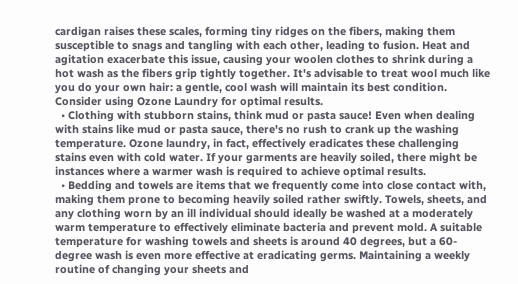cardigan raises these scales, forming tiny ridges on the fibers, making them susceptible to snags and tangling with each other, leading to fusion. Heat and agitation exacerbate this issue, causing your woolen clothes to shrink during a hot wash as the fibers grip tightly together. It's advisable to treat wool much like you do your own hair: a gentle, cool wash will maintain its best condition. Consider using Ozone Laundry for optimal results.
  • Clothing with stubborn stains, think mud or pasta sauce! Even when dealing with stains like mud or pasta sauce, there's no rush to crank up the washing temperature. Ozone laundry, in fact, effectively eradicates these challenging stains even with cold water. If your garments are heavily soiled, there might be instances where a warmer wash is required to achieve optimal results.
  • Bedding and towels are items that we frequently come into close contact with, making them prone to becoming heavily soiled rather swiftly. Towels, sheets, and any clothing worn by an ill individual should ideally be washed at a moderately warm temperature to effectively eliminate bacteria and prevent mold. A suitable temperature for washing towels and sheets is around 40 degrees, but a 60-degree wash is even more effective at eradicating germs. Maintaining a weekly routine of changing your sheets and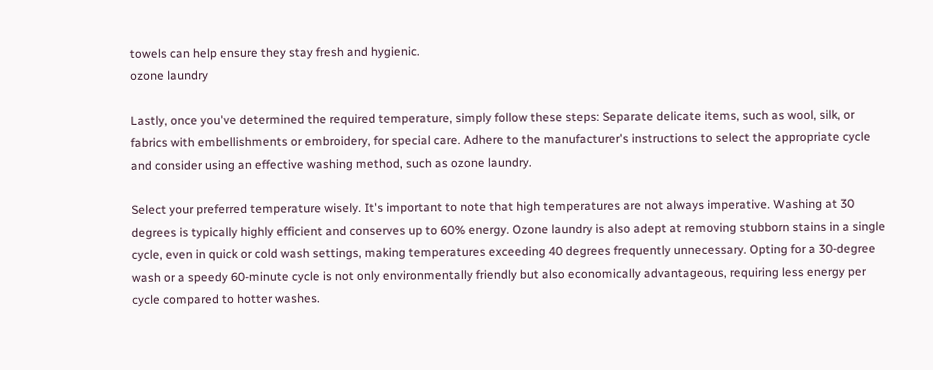towels can help ensure they stay fresh and hygienic.
ozone laundry

Lastly, once you've determined the required temperature, simply follow these steps: Separate delicate items, such as wool, silk, or fabrics with embellishments or embroidery, for special care. Adhere to the manufacturer's instructions to select the appropriate cycle and consider using an effective washing method, such as ozone laundry.

Select your preferred temperature wisely. It's important to note that high temperatures are not always imperative. Washing at 30 degrees is typically highly efficient and conserves up to 60% energy. Ozone laundry is also adept at removing stubborn stains in a single cycle, even in quick or cold wash settings, making temperatures exceeding 40 degrees frequently unnecessary. Opting for a 30-degree wash or a speedy 60-minute cycle is not only environmentally friendly but also economically advantageous, requiring less energy per cycle compared to hotter washes.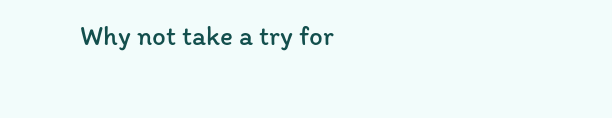Why not take a try for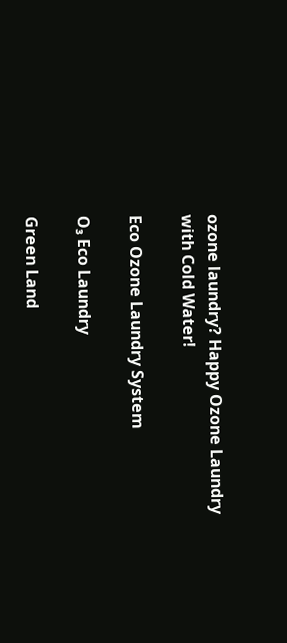ozone laundry? Happy Ozone Laundry with Cold Water!

Eco Ozone Laundry System

O₃ Eco Laundry

Green Land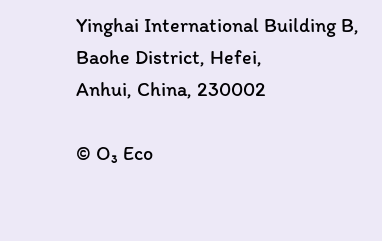Yinghai International Building B,
Baohe District, Hefei,
Anhui, China, 230002

© O₃ Eco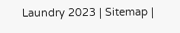Laundry 2023 | Sitemap |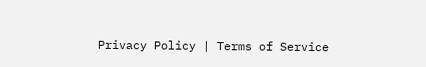Privacy Policy | Terms of Service